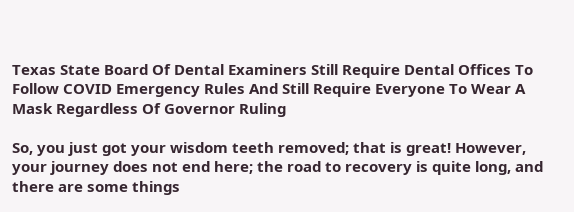Texas State Board Of Dental Examiners Still Require Dental Offices To Follow COVID Emergency Rules And Still Require Everyone To Wear A Mask Regardless Of Governor Ruling

So, you just got your wisdom teeth removed; that is great! However, your journey does not end here; the road to recovery is quite long, and there are some things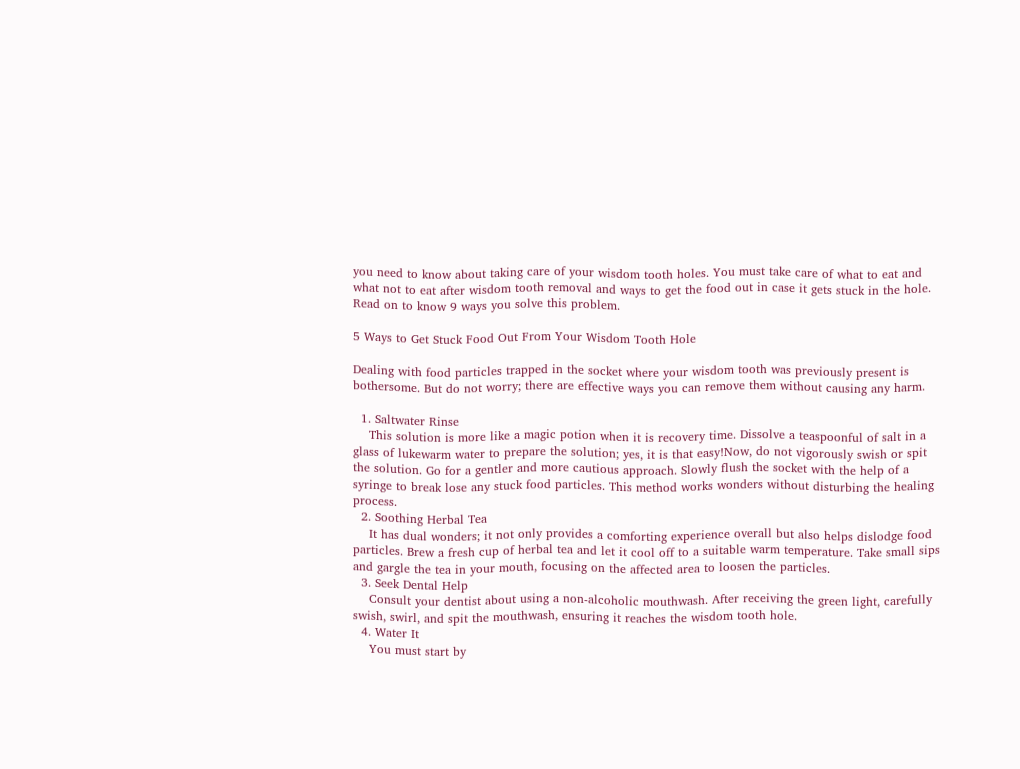you need to know about taking care of your wisdom tooth holes. You must take care of what to eat and what not to eat after wisdom tooth removal and ways to get the food out in case it gets stuck in the hole. Read on to know 9 ways you solve this problem.

5 Ways to Get Stuck Food Out From Your Wisdom Tooth Hole

Dealing with food particles trapped in the socket where your wisdom tooth was previously present is bothersome. But do not worry; there are effective ways you can remove them without causing any harm.

  1. Saltwater Rinse
    This solution is more like a magic potion when it is recovery time. Dissolve a teaspoonful of salt in a glass of lukewarm water to prepare the solution; yes, it is that easy!Now, do not vigorously swish or spit the solution. Go for a gentler and more cautious approach. Slowly flush the socket with the help of a syringe to break lose any stuck food particles. This method works wonders without disturbing the healing process.
  2. Soothing Herbal Tea
    It has dual wonders; it not only provides a comforting experience overall but also helps dislodge food particles. Brew a fresh cup of herbal tea and let it cool off to a suitable warm temperature. Take small sips and gargle the tea in your mouth, focusing on the affected area to loosen the particles.
  3. Seek Dental Help
    Consult your dentist about using a non-alcoholic mouthwash. After receiving the green light, carefully swish, swirl, and spit the mouthwash, ensuring it reaches the wisdom tooth hole.
  4. Water It
    You must start by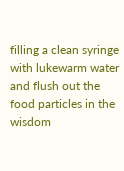filling a clean syringe with lukewarm water and flush out the food particles in the wisdom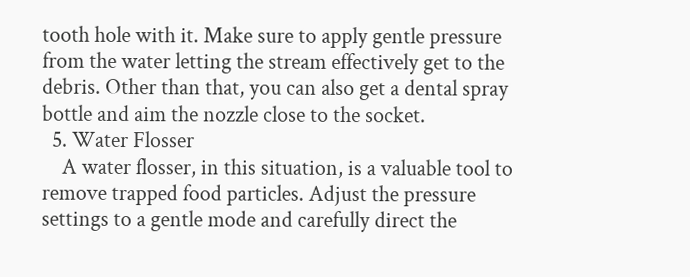tooth hole with it. Make sure to apply gentle pressure from the water letting the stream effectively get to the debris. Other than that, you can also get a dental spray bottle and aim the nozzle close to the socket.
  5. Water Flosser
    A water flosser, in this situation, is a valuable tool to remove trapped food particles. Adjust the pressure settings to a gentle mode and carefully direct the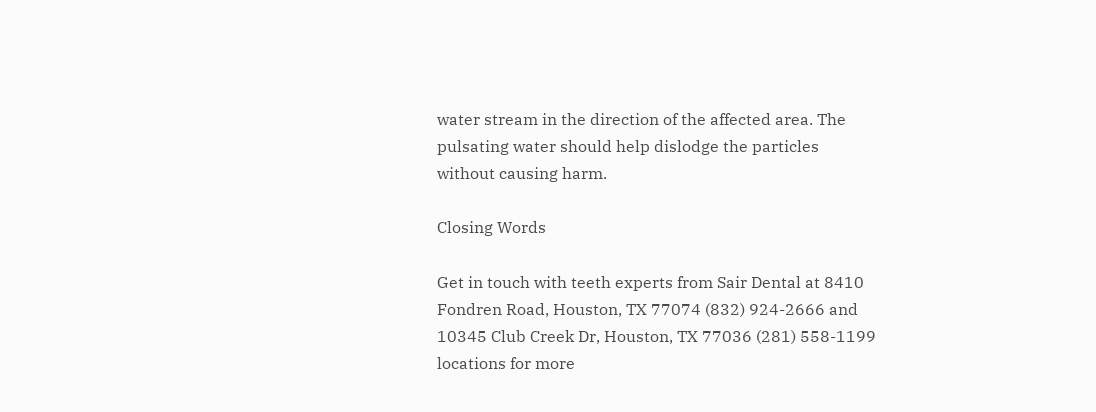water stream in the direction of the affected area. The pulsating water should help dislodge the particles without causing harm.

Closing Words

Get in touch with teeth experts from Sair Dental at 8410 Fondren Road, Houston, TX 77074 (832) 924-2666 and 10345 Club Creek Dr, Houston, TX 77036 (281) 558-1199 locations for more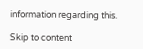information regarding this.

Skip to content